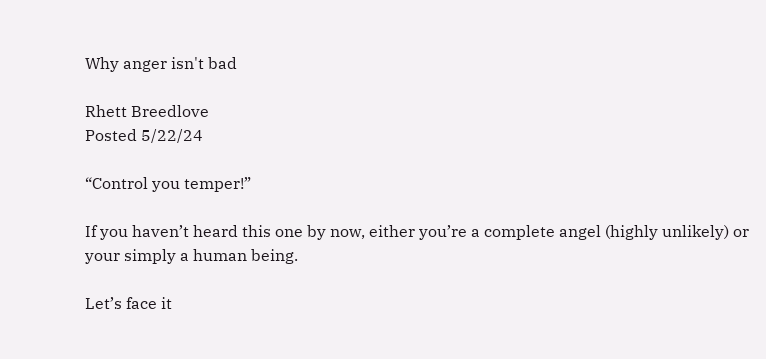Why anger isn't bad

Rhett Breedlove
Posted 5/22/24

“Control you temper!”

If you haven’t heard this one by now, either you’re a complete angel (highly unlikely) or your simply a human being.

Let’s face it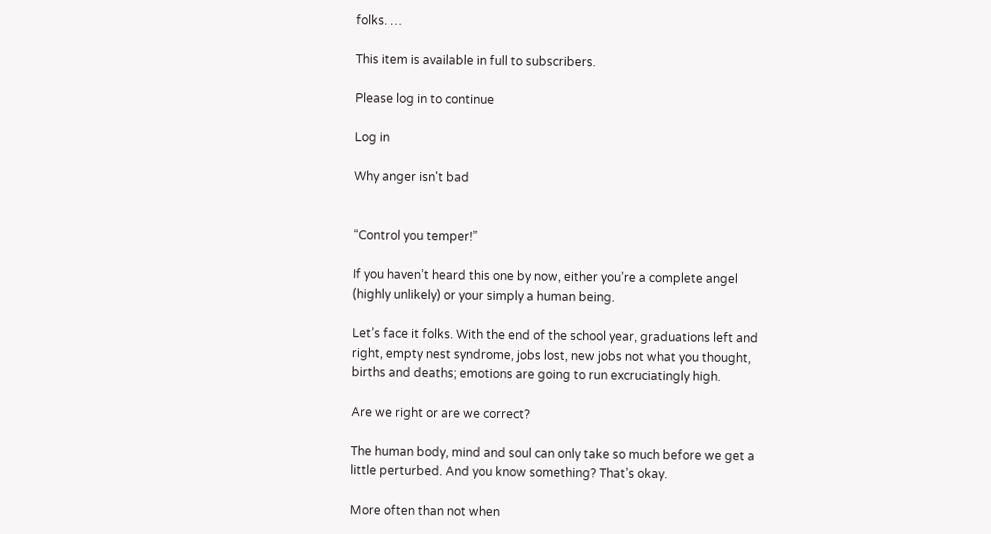folks. …

This item is available in full to subscribers.

Please log in to continue

Log in

Why anger isn't bad


“Control you temper!”

If you haven’t heard this one by now, either you’re a complete angel (highly unlikely) or your simply a human being.

Let’s face it folks. With the end of the school year, graduations left and right, empty nest syndrome, jobs lost, new jobs not what you thought, births and deaths; emotions are going to run excruciatingly high.

Are we right or are we correct?

The human body, mind and soul can only take so much before we get a little perturbed. And you know something? That’s okay.

More often than not when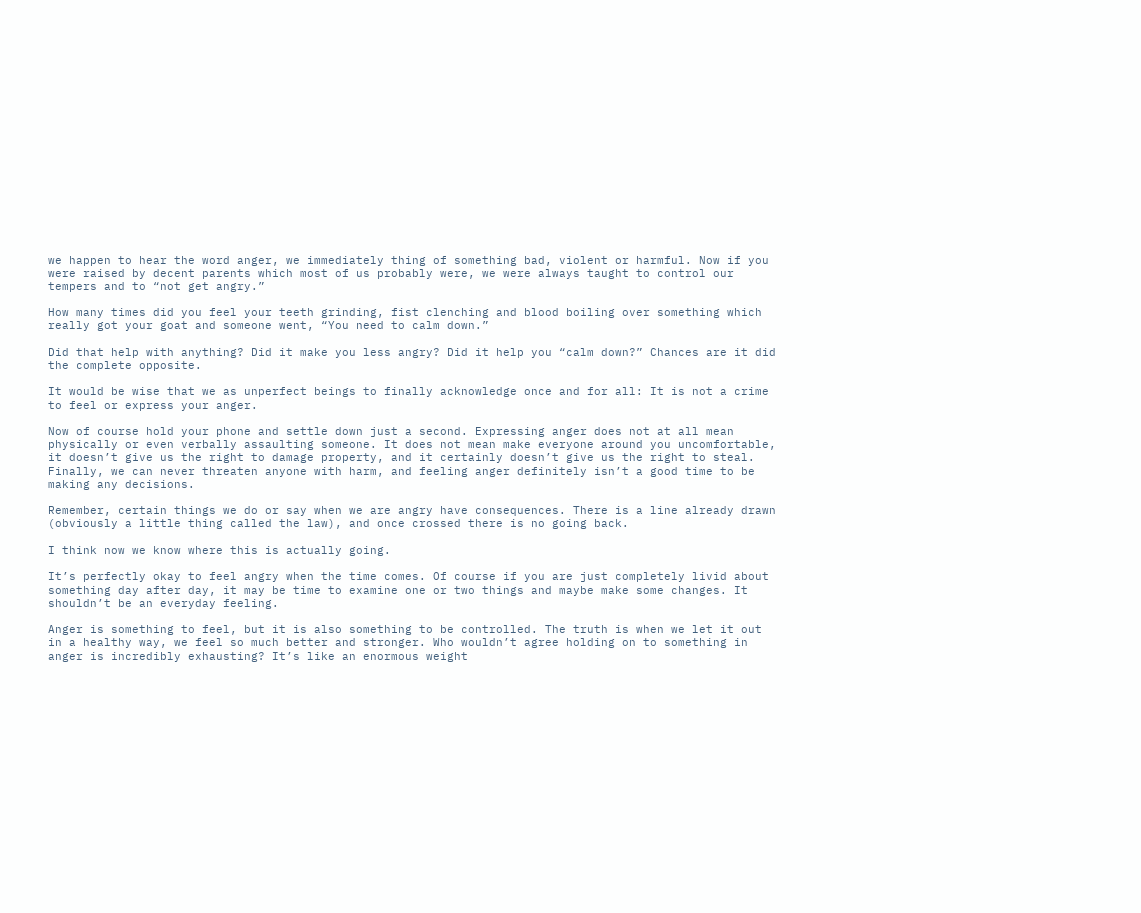we happen to hear the word anger, we immediately thing of something bad, violent or harmful. Now if you were raised by decent parents which most of us probably were, we were always taught to control our tempers and to “not get angry.”

How many times did you feel your teeth grinding, fist clenching and blood boiling over something which really got your goat and someone went, “You need to calm down.”

Did that help with anything? Did it make you less angry? Did it help you “calm down?” Chances are it did the complete opposite.

It would be wise that we as unperfect beings to finally acknowledge once and for all: It is not a crime to feel or express your anger.

Now of course hold your phone and settle down just a second. Expressing anger does not at all mean physically or even verbally assaulting someone. It does not mean make everyone around you uncomfortable, it doesn’t give us the right to damage property, and it certainly doesn’t give us the right to steal. Finally, we can never threaten anyone with harm, and feeling anger definitely isn’t a good time to be making any decisions.

Remember, certain things we do or say when we are angry have consequences. There is a line already drawn (obviously a little thing called the law), and once crossed there is no going back.

I think now we know where this is actually going.

It’s perfectly okay to feel angry when the time comes. Of course if you are just completely livid about something day after day, it may be time to examine one or two things and maybe make some changes. It shouldn’t be an everyday feeling.

Anger is something to feel, but it is also something to be controlled. The truth is when we let it out in a healthy way, we feel so much better and stronger. Who wouldn’t agree holding on to something in anger is incredibly exhausting? It’s like an enormous weight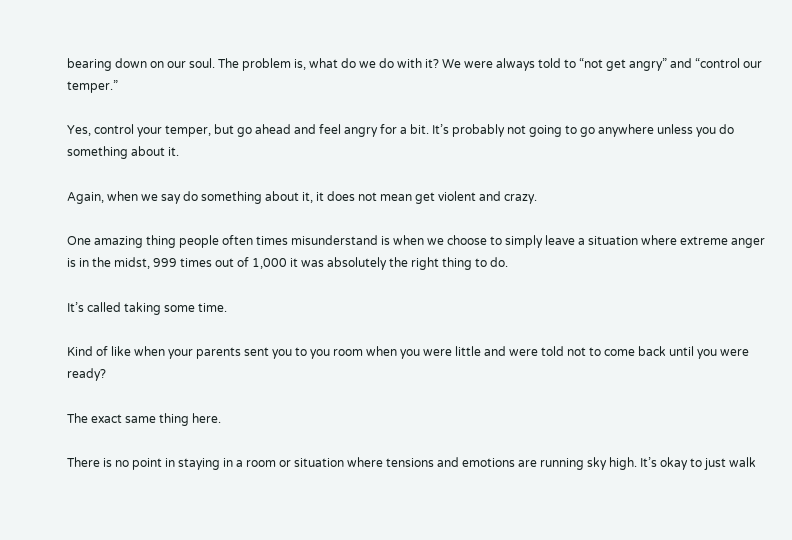bearing down on our soul. The problem is, what do we do with it? We were always told to “not get angry” and “control our temper.”

Yes, control your temper, but go ahead and feel angry for a bit. It’s probably not going to go anywhere unless you do something about it.

Again, when we say do something about it, it does not mean get violent and crazy.

One amazing thing people often times misunderstand is when we choose to simply leave a situation where extreme anger is in the midst, 999 times out of 1,000 it was absolutely the right thing to do.

It’s called taking some time.

Kind of like when your parents sent you to you room when you were little and were told not to come back until you were ready?

The exact same thing here.

There is no point in staying in a room or situation where tensions and emotions are running sky high. It’s okay to just walk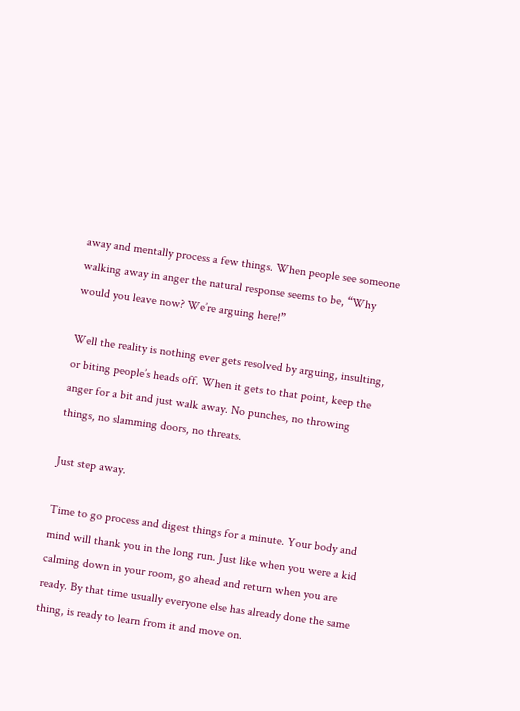away and mentally process a few things. When people see someone walking away in anger the natural response seems to be, “Why would you leave now? We’re arguing here!”

Well the reality is nothing ever gets resolved by arguing, insulting, or biting people’s heads off. When it gets to that point, keep the anger for a bit and just walk away. No punches, no throwing things, no slamming doors, no threats.

Just step away.

Time to go process and digest things for a minute. Your body and mind will thank you in the long run. Just like when you were a kid calming down in your room, go ahead and return when you are ready. By that time usually everyone else has already done the same thing, is ready to learn from it and move on.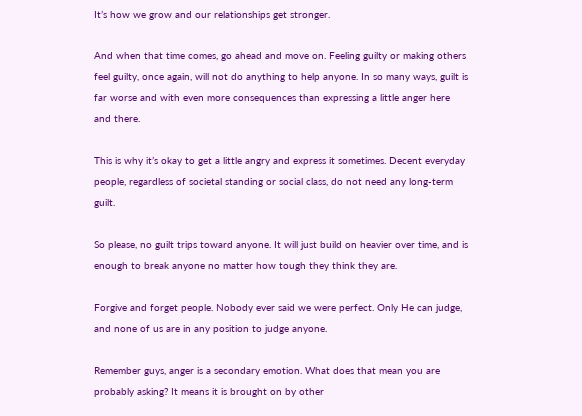It’s how we grow and our relationships get stronger.

And when that time comes, go ahead and move on. Feeling guilty or making others feel guilty, once again, will not do anything to help anyone. In so many ways, guilt is far worse and with even more consequences than expressing a little anger here and there.

This is why it’s okay to get a little angry and express it sometimes. Decent everyday people, regardless of societal standing or social class, do not need any long-term guilt.

So please, no guilt trips toward anyone. It will just build on heavier over time, and is enough to break anyone no matter how tough they think they are.

Forgive and forget people. Nobody ever said we were perfect. Only He can judge, and none of us are in any position to judge anyone.

Remember guys, anger is a secondary emotion. What does that mean you are probably asking? It means it is brought on by other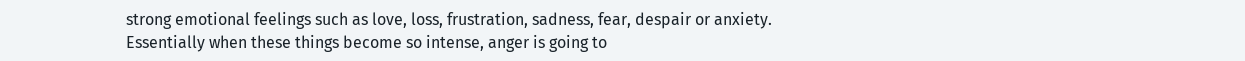strong emotional feelings such as love, loss, frustration, sadness, fear, despair or anxiety. Essentially when these things become so intense, anger is going to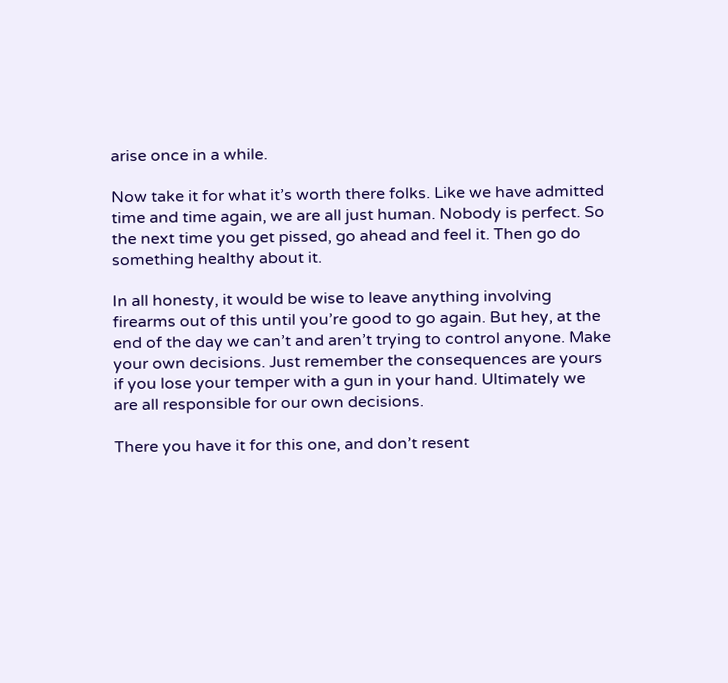arise once in a while.

Now take it for what it’s worth there folks. Like we have admitted time and time again, we are all just human. Nobody is perfect. So the next time you get pissed, go ahead and feel it. Then go do something healthy about it.

In all honesty, it would be wise to leave anything involving firearms out of this until you’re good to go again. But hey, at the end of the day we can’t and aren’t trying to control anyone. Make your own decisions. Just remember the consequences are yours if you lose your temper with a gun in your hand. Ultimately we are all responsible for our own decisions.

There you have it for this one, and don’t resent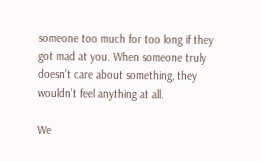someone too much for too long if they got mad at you. When someone truly doesn’t care about something, they wouldn’t feel anything at all.

We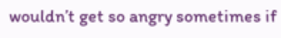wouldn’t get so angry sometimes if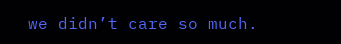we didn’t care so much.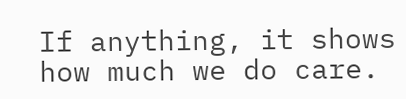If anything, it shows how much we do care.